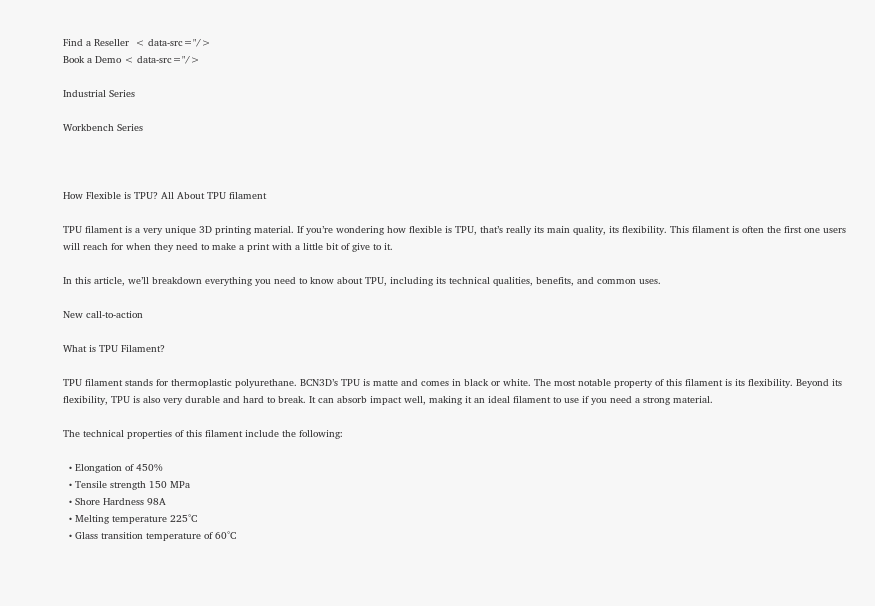Find a Reseller  < data-src="/>
Book a Demo < data-src="/>

Industrial Series

Workbench Series



How Flexible is TPU? All About TPU filament

TPU filament is a very unique 3D printing material. If you’re wondering how flexible is TPU, that’s really its main quality, its flexibility. This filament is often the first one users will reach for when they need to make a print with a little bit of give to it.

In this article, we’ll breakdown everything you need to know about TPU, including its technical qualities, benefits, and common uses.

New call-to-action

What is TPU Filament?

TPU filament stands for thermoplastic polyurethane. BCN3D’s TPU is matte and comes in black or white. The most notable property of this filament is its flexibility. Beyond its flexibility, TPU is also very durable and hard to break. It can absorb impact well, making it an ideal filament to use if you need a strong material.

The technical properties of this filament include the following:

  • Elongation of 450%
  • Tensile strength 150 MPa
  • Shore Hardness 98A
  • Melting temperature 225°C
  • Glass transition temperature of 60°C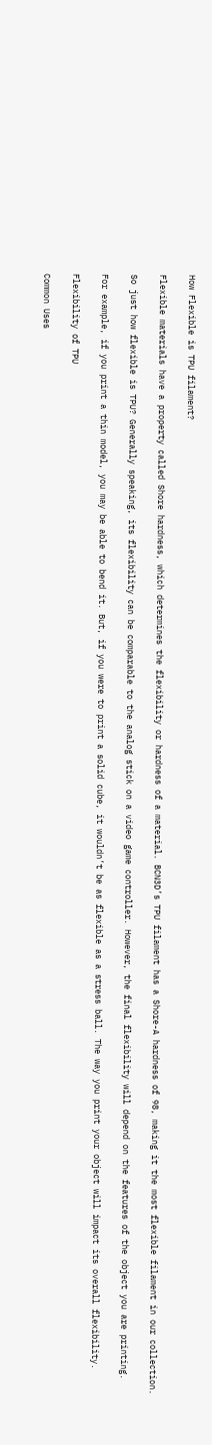How Flexible is TPU filament?

Flexible materials have a property called Shore hardness, which determines the flexibility or hardness of a material. BCN3D’s TPU filament has a Shore-A hardness of 98, making it the most flexible filament in our collection.

So just how flexible is TPU? Generally speaking, its flexibility can be comparable to the analog stick on a video game controller. However, the final flexibility will depend on the features of the object you are printing.

For example, if you print a thin model, you may be able to bend it. But, if you were to print a solid cube, it wouldn’t be as flexible as a stress ball. The way you print your object will impact its overall flexibility.

Flexibility of TPU

Common Uses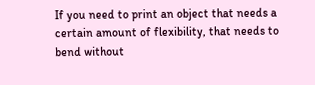If you need to print an object that needs a certain amount of flexibility, that needs to bend without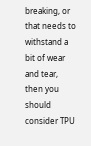breaking, or that needs to withstand a bit of wear and tear, then you should consider TPU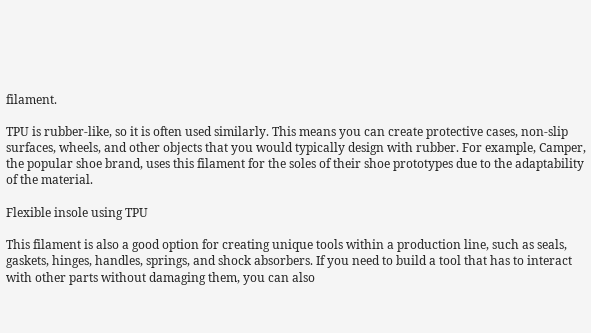filament.

TPU is rubber-like, so it is often used similarly. This means you can create protective cases, non-slip surfaces, wheels, and other objects that you would typically design with rubber. For example, Camper, the popular shoe brand, uses this filament for the soles of their shoe prototypes due to the adaptability of the material.

Flexible insole using TPU

This filament is also a good option for creating unique tools within a production line, such as seals, gaskets, hinges, handles, springs, and shock absorbers. If you need to build a tool that has to interact with other parts without damaging them, you can also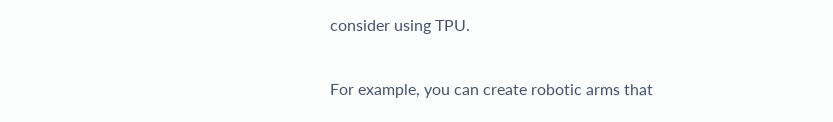consider using TPU.

For example, you can create robotic arms that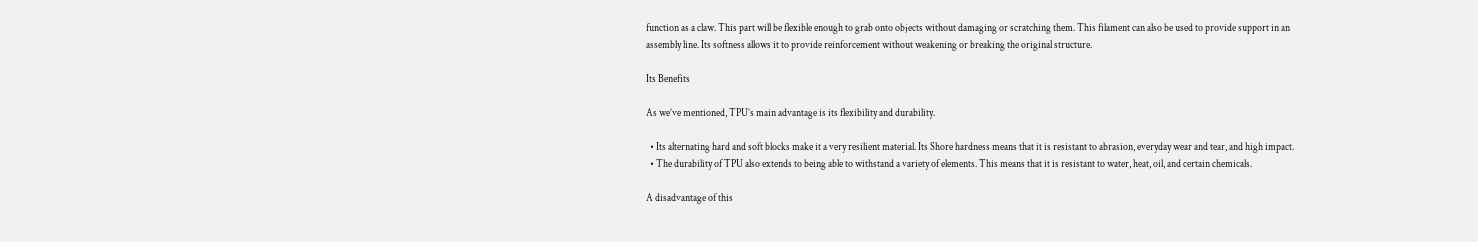function as a claw. This part will be flexible enough to grab onto objects without damaging or scratching them. This filament can also be used to provide support in an assembly line. Its softness allows it to provide reinforcement without weakening or breaking the original structure.

Its Benefits

As we’ve mentioned, TPU’s main advantage is its flexibility and durability.

  • Its alternating hard and soft blocks make it a very resilient material. Its Shore hardness means that it is resistant to abrasion, everyday wear and tear, and high impact.
  • The durability of TPU also extends to being able to withstand a variety of elements. This means that it is resistant to water, heat, oil, and certain chemicals.

A disadvantage of this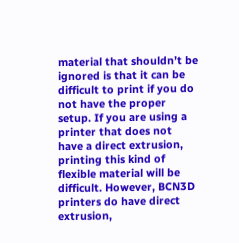material that shouldn’t be ignored is that it can be difficult to print if you do not have the proper setup. If you are using a printer that does not have a direct extrusion, printing this kind of flexible material will be difficult. However, BCN3D printers do have direct extrusion,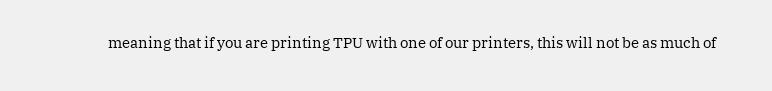meaning that if you are printing TPU with one of our printers, this will not be as much of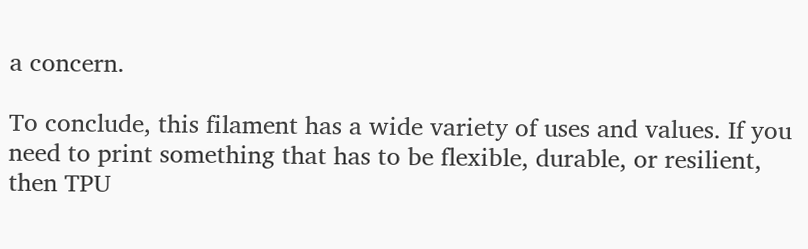a concern.

To conclude, this filament has a wide variety of uses and values. If you need to print something that has to be flexible, durable, or resilient, then TPU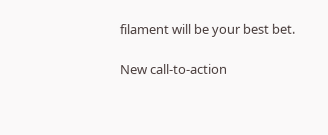filament will be your best bet.

New call-to-action